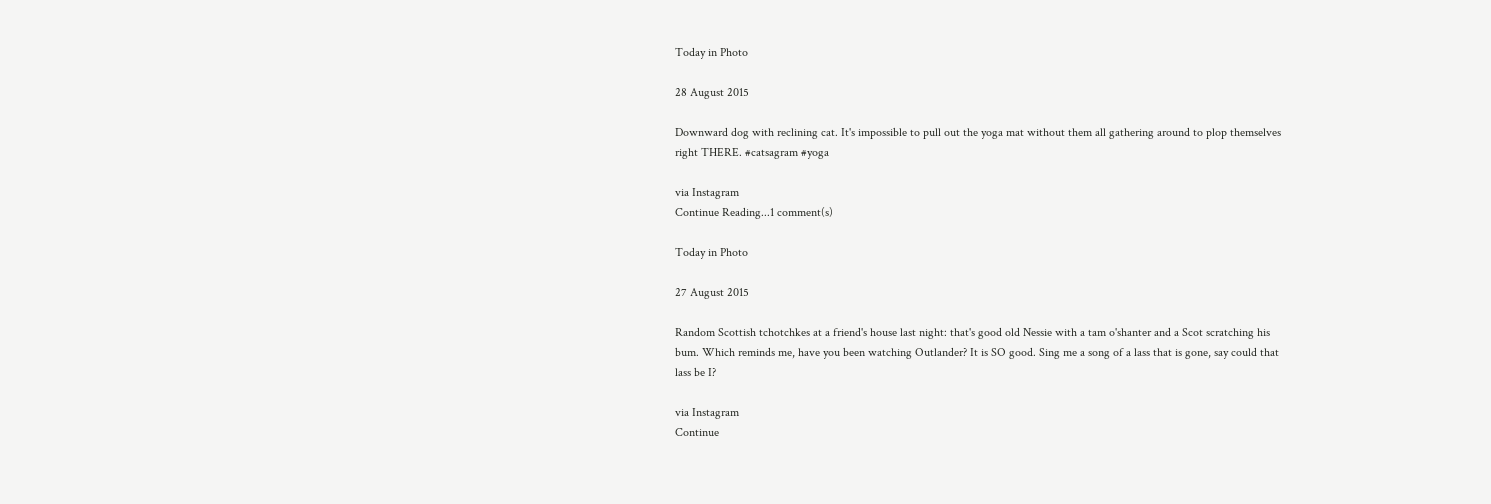Today in Photo

28 August 2015

Downward dog with reclining cat. It's impossible to pull out the yoga mat without them all gathering around to plop themselves right THERE. #catsagram #yoga

via Instagram
Continue Reading...1 comment(s)

Today in Photo

27 August 2015

Random Scottish tchotchkes at a friend's house last night: that's good old Nessie with a tam o'shanter and a Scot scratching his bum. Which reminds me, have you been watching Outlander? It is SO good. Sing me a song of a lass that is gone, say could that lass be I?

via Instagram
Continue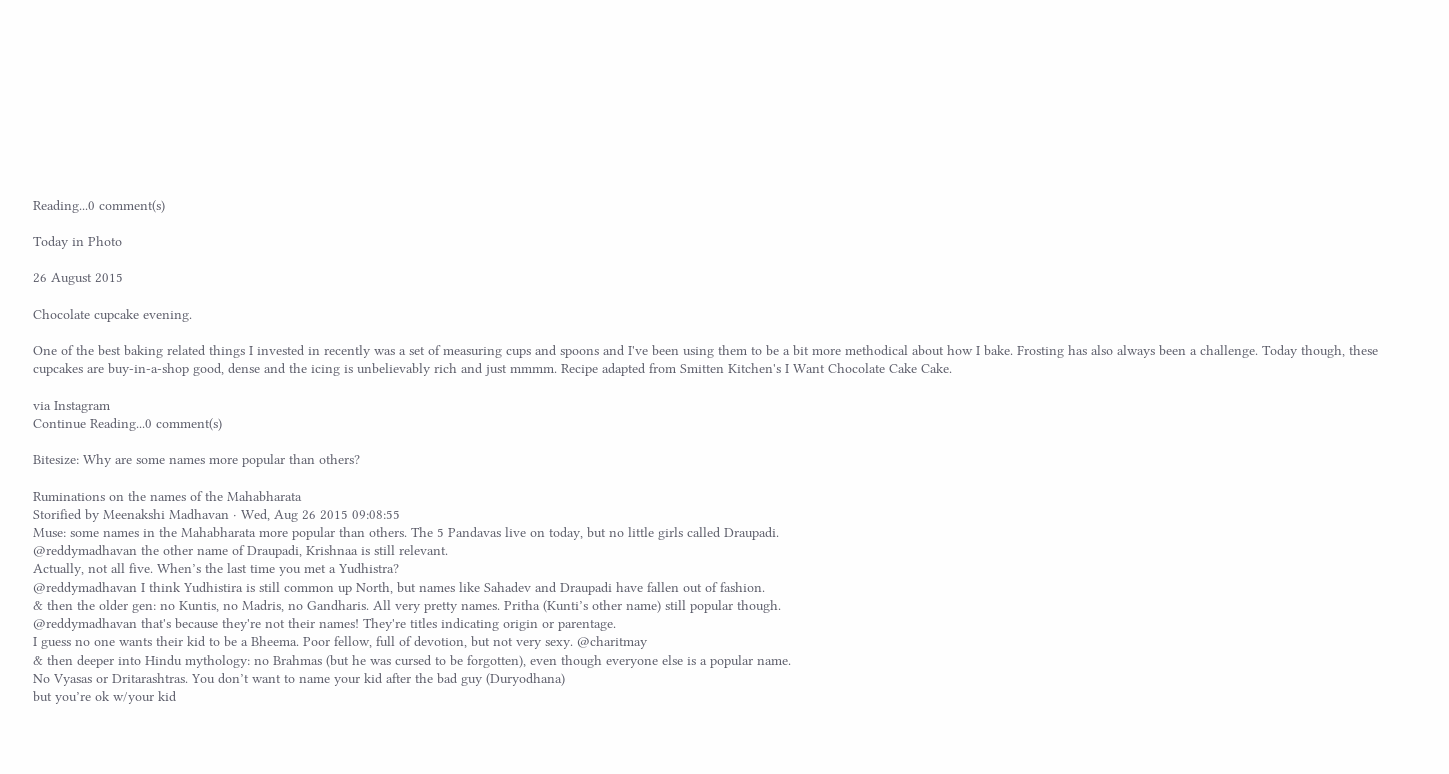Reading...0 comment(s)

Today in Photo

26 August 2015

Chocolate cupcake evening.

One of the best baking related things I invested in recently was a set of measuring cups and spoons and I've been using them to be a bit more methodical about how I bake. Frosting has also always been a challenge. Today though, these cupcakes are buy-in-a-shop good, dense and the icing is unbelievably rich and just mmmm. Recipe adapted from Smitten Kitchen's I Want Chocolate Cake Cake.

via Instagram
Continue Reading...0 comment(s)

Bitesize: Why are some names more popular than others?

Ruminations on the names of the Mahabharata
Storified by Meenakshi Madhavan · Wed, Aug 26 2015 09:08:55
Muse: some names in the Mahabharata more popular than others. The 5 Pandavas live on today, but no little girls called Draupadi.
@reddymadhavan the other name of Draupadi, Krishnaa is still relevant.
Actually, not all five. When’s the last time you met a Yudhistra?
@reddymadhavan I think Yudhistira is still common up North, but names like Sahadev and Draupadi have fallen out of fashion.
& then the older gen: no Kuntis, no Madris, no Gandharis. All very pretty names. Pritha (Kunti’s other name) still popular though.
@reddymadhavan that's because they're not their names! They're titles indicating origin or parentage.
I guess no one wants their kid to be a Bheema. Poor fellow, full of devotion, but not very sexy. @charitmay
& then deeper into Hindu mythology: no Brahmas (but he was cursed to be forgotten), even though everyone else is a popular name.
No Vyasas or Dritarashtras. You don’t want to name your kid after the bad guy (Duryodhana)
but you’re ok w/your kid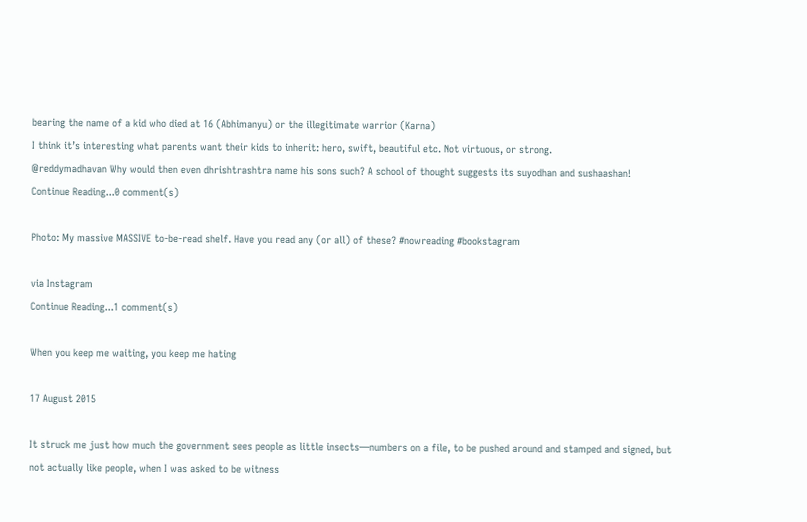bearing the name of a kid who died at 16 (Abhimanyu) or the illegitimate warrior (Karna)
I think it’s interesting what parents want their kids to inherit: hero, swift, beautiful etc. Not virtuous, or strong.
@reddymadhavan Why would then even dhrishtrashtra name his sons such? A school of thought suggests its suyodhan and sushaashan!
Continue Reading...0 comment(s)

Photo: My massive MASSIVE to-be-read shelf. Have you read any (or all) of these? #nowreading #bookstagram

via Instagram
Continue Reading...1 comment(s)

When you keep me waiting, you keep me hating

17 August 2015

It struck me just how much the government sees people as little insects—numbers on a file, to be pushed around and stamped and signed, but not actually like people, when I was asked to be witness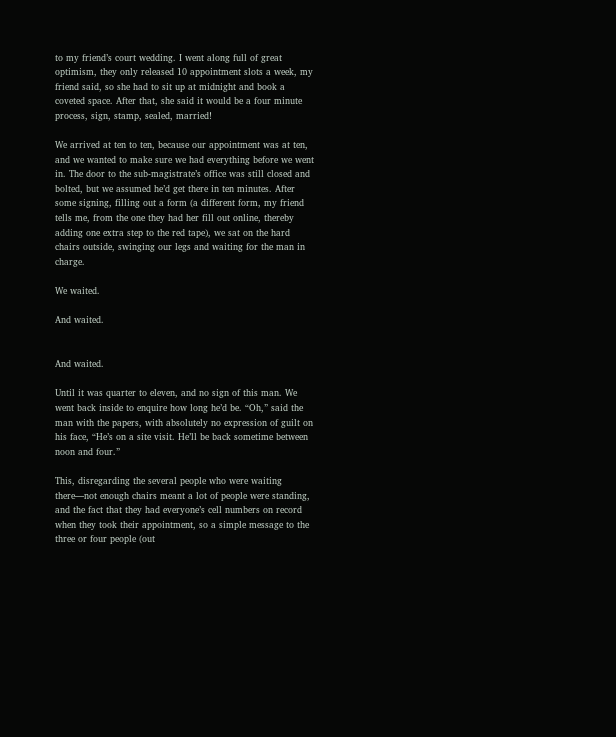to my friend’s court wedding. I went along full of great optimism, they only released 10 appointment slots a week, my friend said, so she had to sit up at midnight and book a coveted space. After that, she said it would be a four minute process, sign, stamp, sealed, married!

We arrived at ten to ten, because our appointment was at ten, and we wanted to make sure we had everything before we went in. The door to the sub-magistrate’s office was still closed and bolted, but we assumed he’d get there in ten minutes. After some signing, filling out a form (a different form, my friend tells me, from the one they had her fill out online, thereby adding one extra step to the red tape), we sat on the hard chairs outside, swinging our legs and waiting for the man in charge.

We waited.

And waited.


And waited.

Until it was quarter to eleven, and no sign of this man. We went back inside to enquire how long he’d be. “Oh,” said the man with the papers, with absolutely no expression of guilt on his face, “He’s on a site visit. He’ll be back sometime between noon and four.”

This, disregarding the several people who were waiting there—not enough chairs meant a lot of people were standing, and the fact that they had everyone’s cell numbers on record when they took their appointment, so a simple message to the three or four people (out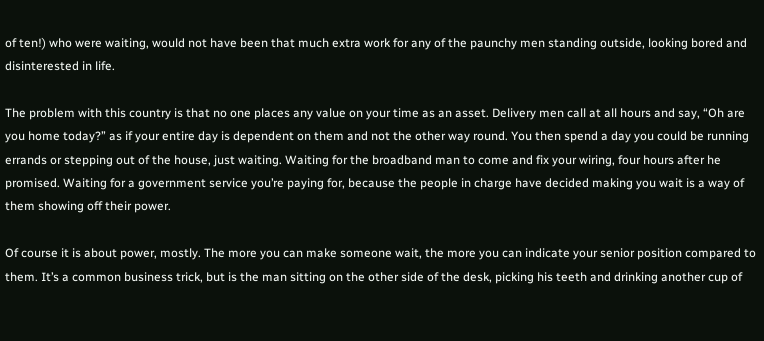of ten!) who were waiting, would not have been that much extra work for any of the paunchy men standing outside, looking bored and disinterested in life.

The problem with this country is that no one places any value on your time as an asset. Delivery men call at all hours and say, “Oh are you home today?” as if your entire day is dependent on them and not the other way round. You then spend a day you could be running errands or stepping out of the house, just waiting. Waiting for the broadband man to come and fix your wiring, four hours after he promised. Waiting for a government service you’re paying for, because the people in charge have decided making you wait is a way of them showing off their power.

Of course it is about power, mostly. The more you can make someone wait, the more you can indicate your senior position compared to them. It’s a common business trick, but is the man sitting on the other side of the desk, picking his teeth and drinking another cup of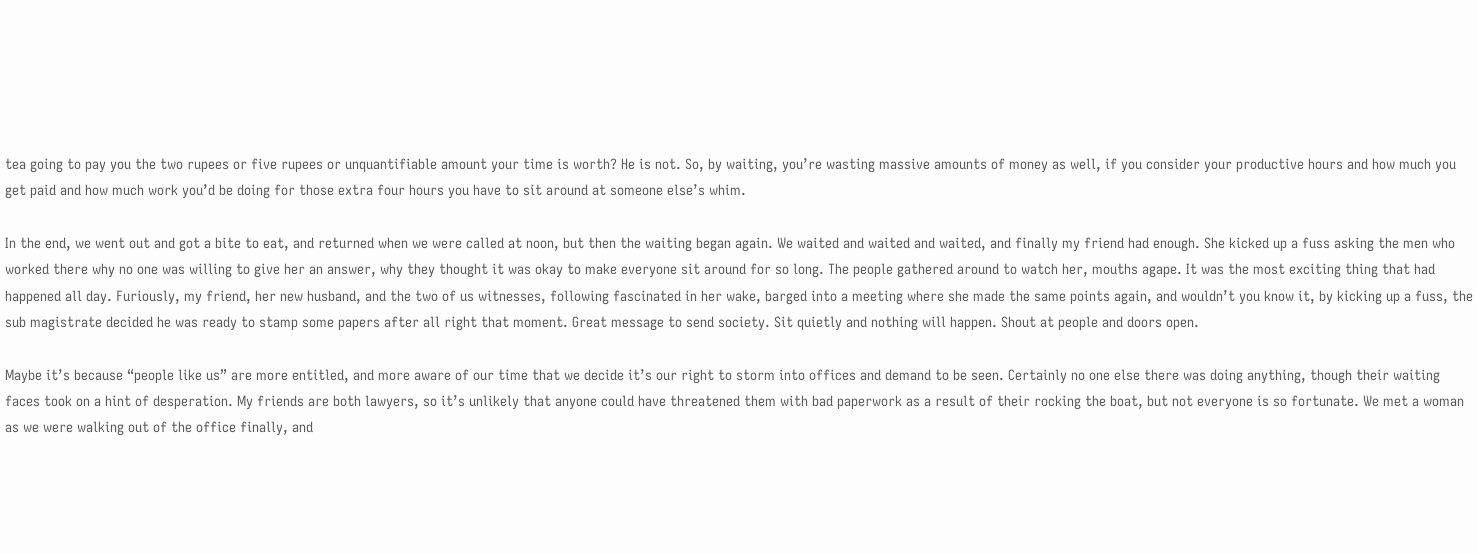tea going to pay you the two rupees or five rupees or unquantifiable amount your time is worth? He is not. So, by waiting, you’re wasting massive amounts of money as well, if you consider your productive hours and how much you get paid and how much work you’d be doing for those extra four hours you have to sit around at someone else’s whim.

In the end, we went out and got a bite to eat, and returned when we were called at noon, but then the waiting began again. We waited and waited and waited, and finally my friend had enough. She kicked up a fuss asking the men who worked there why no one was willing to give her an answer, why they thought it was okay to make everyone sit around for so long. The people gathered around to watch her, mouths agape. It was the most exciting thing that had happened all day. Furiously, my friend, her new husband, and the two of us witnesses, following fascinated in her wake, barged into a meeting where she made the same points again, and wouldn’t you know it, by kicking up a fuss, the sub magistrate decided he was ready to stamp some papers after all right that moment. Great message to send society. Sit quietly and nothing will happen. Shout at people and doors open.

Maybe it’s because “people like us” are more entitled, and more aware of our time that we decide it’s our right to storm into offices and demand to be seen. Certainly no one else there was doing anything, though their waiting faces took on a hint of desperation. My friends are both lawyers, so it’s unlikely that anyone could have threatened them with bad paperwork as a result of their rocking the boat, but not everyone is so fortunate. We met a woman as we were walking out of the office finally, and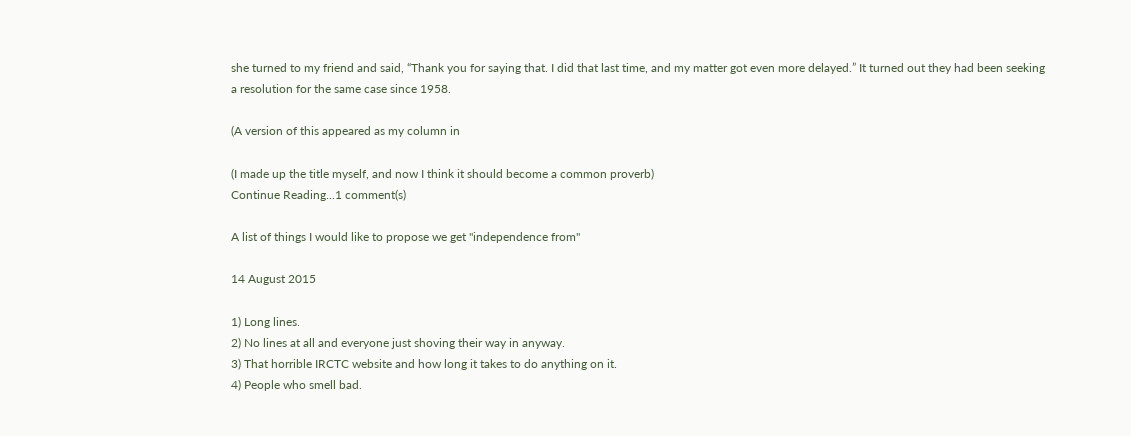she turned to my friend and said, “Thank you for saying that. I did that last time, and my matter got even more delayed.” It turned out they had been seeking a resolution for the same case since 1958.

(A version of this appeared as my column in

(I made up the title myself, and now I think it should become a common proverb)
Continue Reading...1 comment(s)

A list of things I would like to propose we get "independence from"

14 August 2015

1) Long lines.
2) No lines at all and everyone just shoving their way in anyway.
3) That horrible IRCTC website and how long it takes to do anything on it.
4) People who smell bad.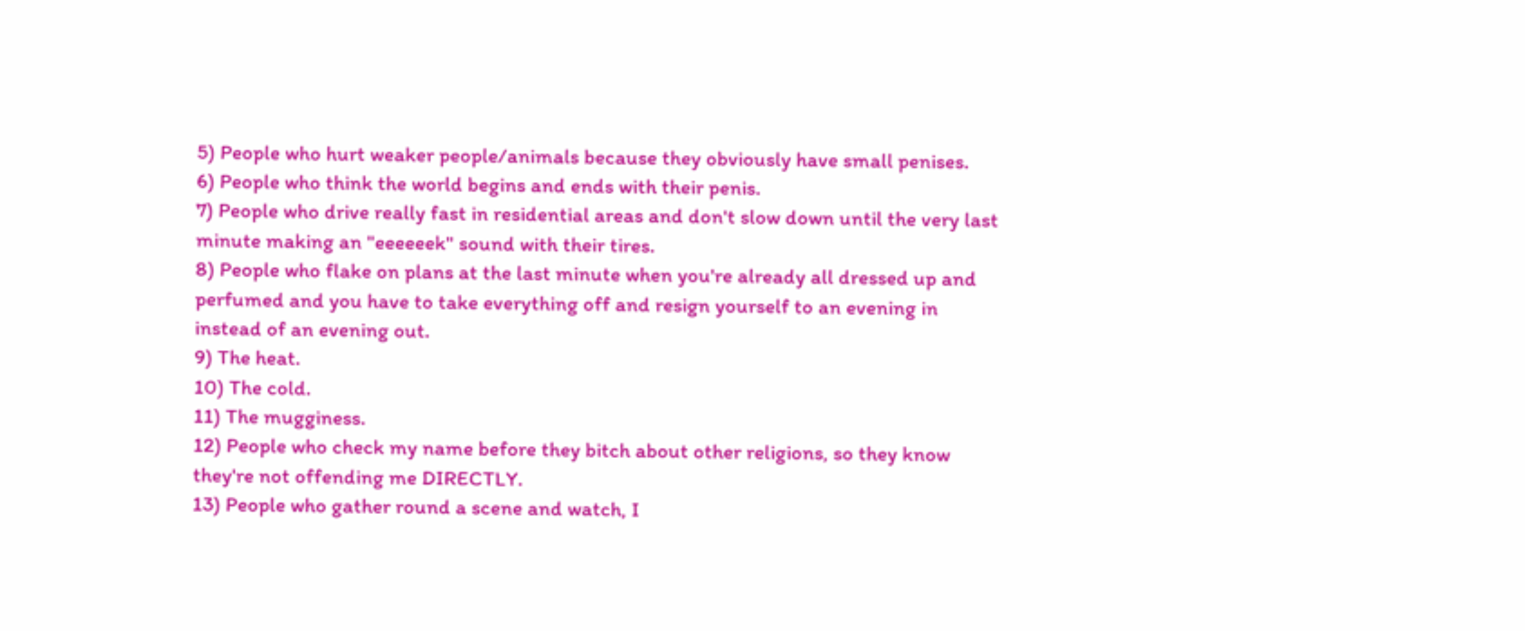5) People who hurt weaker people/animals because they obviously have small penises.
6) People who think the world begins and ends with their penis.
7) People who drive really fast in residential areas and don't slow down until the very last minute making an "eeeeeek" sound with their tires.
8) People who flake on plans at the last minute when you're already all dressed up and perfumed and you have to take everything off and resign yourself to an evening in instead of an evening out.
9) The heat.
10) The cold.
11) The mugginess.
12) People who check my name before they bitch about other religions, so they know they're not offending me DIRECTLY.
13) People who gather round a scene and watch, I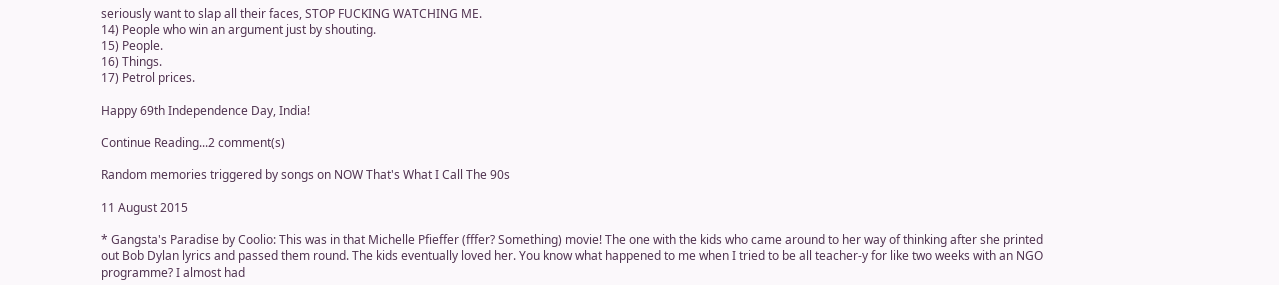seriously want to slap all their faces, STOP FUCKING WATCHING ME.
14) People who win an argument just by shouting.
15) People.
16) Things.
17) Petrol prices.

Happy 69th Independence Day, India!

Continue Reading...2 comment(s)

Random memories triggered by songs on NOW That's What I Call The 90s

11 August 2015

* Gangsta's Paradise by Coolio: This was in that Michelle Pfieffer (fffer? Something) movie! The one with the kids who came around to her way of thinking after she printed out Bob Dylan lyrics and passed them round. The kids eventually loved her. You know what happened to me when I tried to be all teacher-y for like two weeks with an NGO programme? I almost had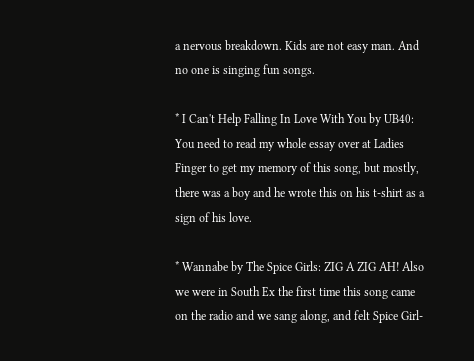a nervous breakdown. Kids are not easy man. And no one is singing fun songs.

* I Can't Help Falling In Love With You by UB40: You need to read my whole essay over at Ladies Finger to get my memory of this song, but mostly, there was a boy and he wrote this on his t-shirt as a sign of his love.

* Wannabe by The Spice Girls: ZIG A ZIG AH! Also we were in South Ex the first time this song came on the radio and we sang along, and felt Spice Girl-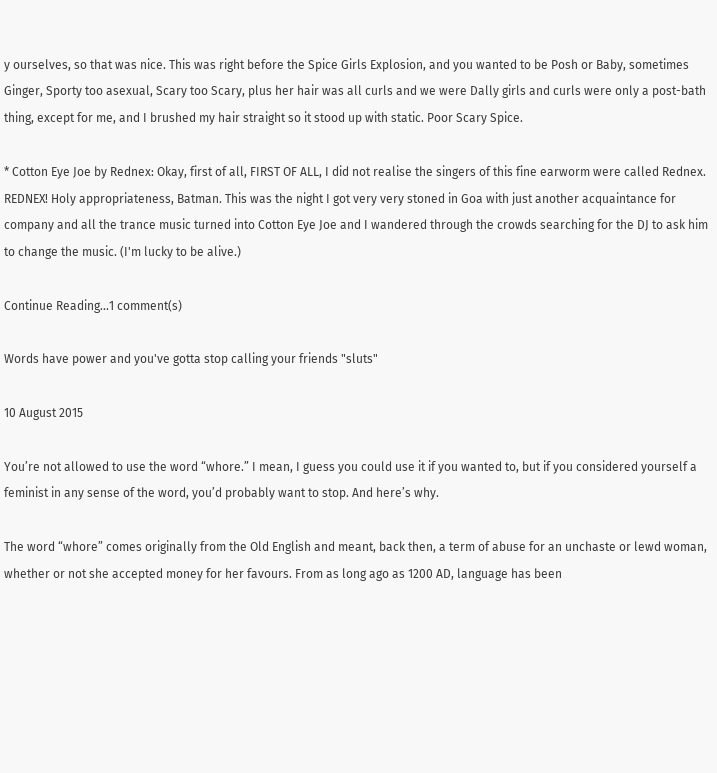y ourselves, so that was nice. This was right before the Spice Girls Explosion, and you wanted to be Posh or Baby, sometimes Ginger, Sporty too asexual, Scary too Scary, plus her hair was all curls and we were Dally girls and curls were only a post-bath thing, except for me, and I brushed my hair straight so it stood up with static. Poor Scary Spice.

* Cotton Eye Joe by Rednex: Okay, first of all, FIRST OF ALL, I did not realise the singers of this fine earworm were called Rednex. REDNEX! Holy appropriateness, Batman. This was the night I got very very stoned in Goa with just another acquaintance for company and all the trance music turned into Cotton Eye Joe and I wandered through the crowds searching for the DJ to ask him to change the music. (I'm lucky to be alive.)

Continue Reading...1 comment(s)

Words have power and you've gotta stop calling your friends "sluts"

10 August 2015

You’re not allowed to use the word “whore.” I mean, I guess you could use it if you wanted to, but if you considered yourself a feminist in any sense of the word, you’d probably want to stop. And here’s why.

The word “whore” comes originally from the Old English and meant, back then, a term of abuse for an unchaste or lewd woman, whether or not she accepted money for her favours. From as long ago as 1200 AD, language has been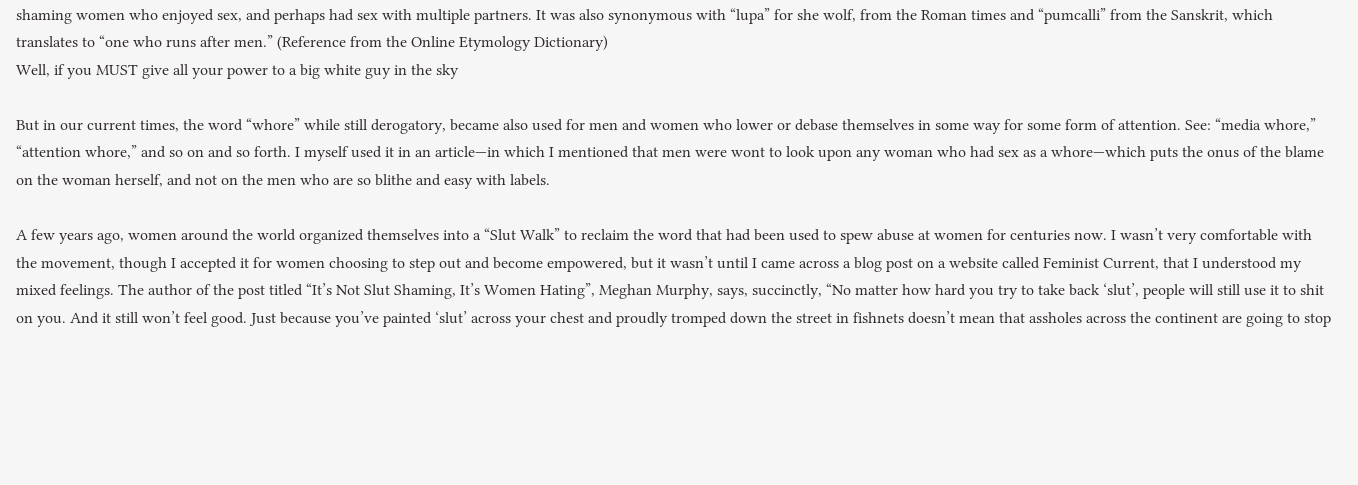shaming women who enjoyed sex, and perhaps had sex with multiple partners. It was also synonymous with “lupa” for she wolf, from the Roman times and “pumcalli” from the Sanskrit, which translates to “one who runs after men.” (Reference from the Online Etymology Dictionary)
Well, if you MUST give all your power to a big white guy in the sky

But in our current times, the word “whore” while still derogatory, became also used for men and women who lower or debase themselves in some way for some form of attention. See: “media whore,” “attention whore,” and so on and so forth. I myself used it in an article—in which I mentioned that men were wont to look upon any woman who had sex as a whore—which puts the onus of the blame on the woman herself, and not on the men who are so blithe and easy with labels.

A few years ago, women around the world organized themselves into a “Slut Walk” to reclaim the word that had been used to spew abuse at women for centuries now. I wasn’t very comfortable with the movement, though I accepted it for women choosing to step out and become empowered, but it wasn’t until I came across a blog post on a website called Feminist Current, that I understood my mixed feelings. The author of the post titled “It’s Not Slut Shaming, It’s Women Hating”, Meghan Murphy, says, succinctly, “No matter how hard you try to take back ‘slut’, people will still use it to shit on you. And it still won’t feel good. Just because you’ve painted ‘slut’ across your chest and proudly tromped down the street in fishnets doesn’t mean that assholes across the continent are going to stop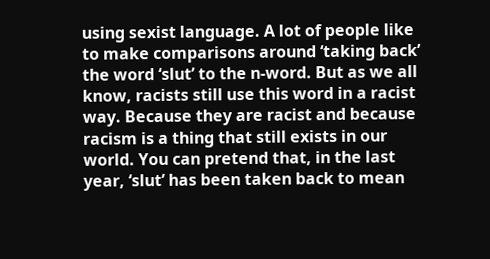using sexist language. A lot of people like to make comparisons around ‘taking back’ the word ‘slut’ to the n-word. But as we all know, racists still use this word in a racist way. Because they are racist and because racism is a thing that still exists in our world. You can pretend that, in the last year, ‘slut’ has been taken back to mean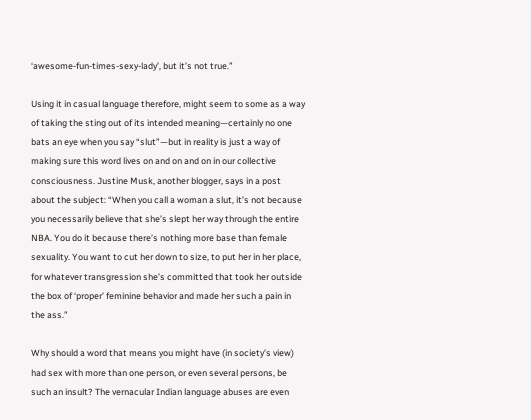‘awesome-fun-times-sexy-lady’, but it’s not true.”

Using it in casual language therefore, might seem to some as a way of taking the sting out of its intended meaning—certainly no one bats an eye when you say “slut”—but in reality is just a way of making sure this word lives on and on and on in our collective consciousness. Justine Musk, another blogger, says in a post about the subject: “When you call a woman a slut, it’s not because you necessarily believe that she’s slept her way through the entire NBA. You do it because there’s nothing more base than female sexuality. You want to cut her down to size, to put her in her place, for whatever transgression she’s committed that took her outside the box of ‘proper’ feminine behavior and made her such a pain in the ass.”

Why should a word that means you might have (in society’s view) had sex with more than one person, or even several persons, be such an insult? The vernacular Indian language abuses are even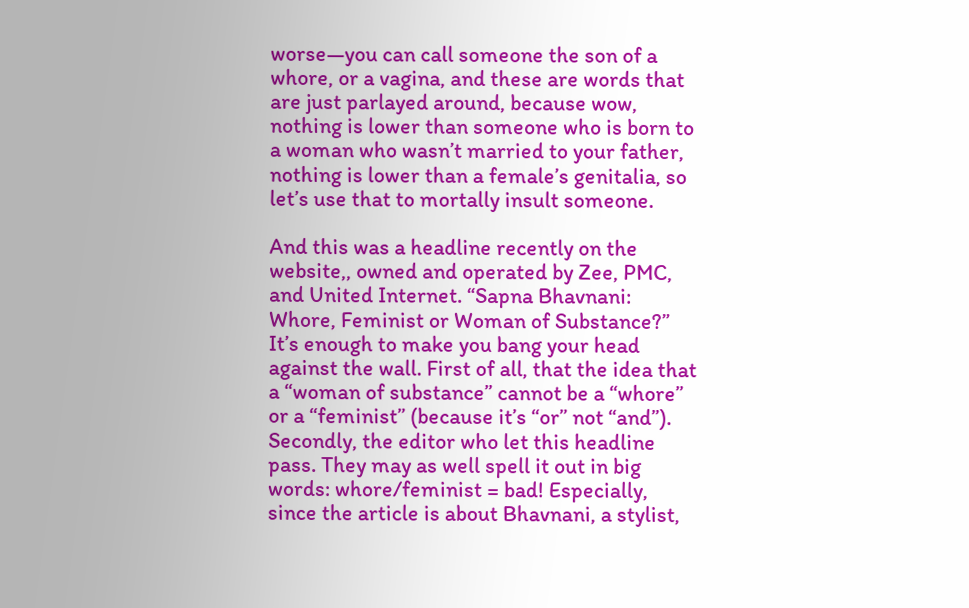worse—you can call someone the son of a whore, or a vagina, and these are words that are just parlayed around, because wow, nothing is lower than someone who is born to a woman who wasn’t married to your father, nothing is lower than a female’s genitalia, so let’s use that to mortally insult someone.

And this was a headline recently on the website,, owned and operated by Zee, PMC, and United Internet. “Sapna Bhavnani: Whore, Feminist or Woman of Substance?” It’s enough to make you bang your head against the wall. First of all, that the idea that a “woman of substance” cannot be a “whore” or a “feminist” (because it’s “or” not “and”). Secondly, the editor who let this headline pass. They may as well spell it out in big words: whore/feminist = bad! Especially, since the article is about Bhavnani, a stylist,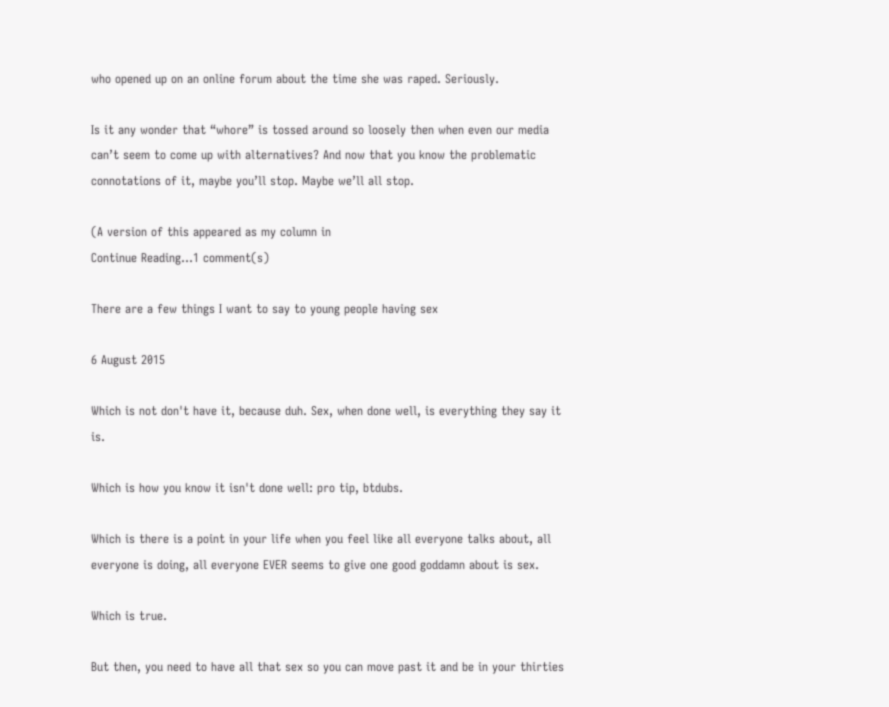who opened up on an online forum about the time she was raped. Seriously.

Is it any wonder that “whore” is tossed around so loosely then when even our media can’t seem to come up with alternatives? And now that you know the problematic connotations of it, maybe you’ll stop. Maybe we’ll all stop.

(A version of this appeared as my column in
Continue Reading...1 comment(s)

There are a few things I want to say to young people having sex

6 August 2015

Which is not don't have it, because duh. Sex, when done well, is everything they say it is.

Which is how you know it isn't done well: pro tip, btdubs.

Which is there is a point in your life when you feel like all everyone talks about, all everyone is doing, all everyone EVER seems to give one good goddamn about is sex.

Which is true.

But then, you need to have all that sex so you can move past it and be in your thirties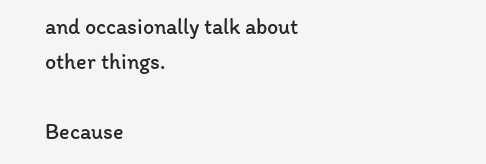and occasionally talk about other things.

Because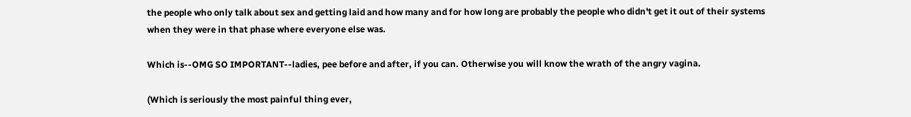the people who only talk about sex and getting laid and how many and for how long are probably the people who didn't get it out of their systems when they were in that phase where everyone else was.

Which is--OMG SO IMPORTANT--ladies, pee before and after, if you can. Otherwise you will know the wrath of the angry vagina.

(Which is seriously the most painful thing ever,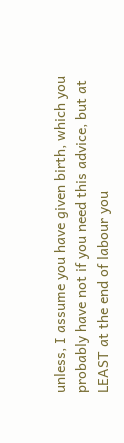unless, I assume you have given birth, which you probably have not if you need this advice, but at LEAST at the end of labour you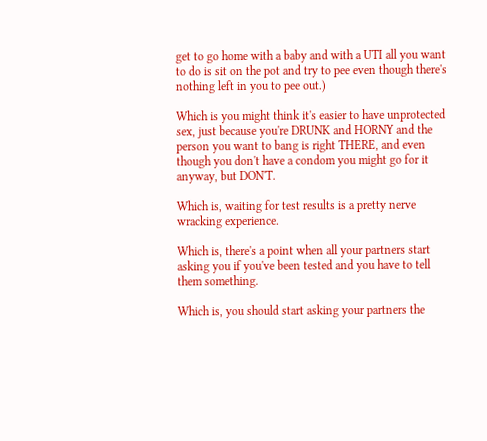get to go home with a baby and with a UTI all you want to do is sit on the pot and try to pee even though there's nothing left in you to pee out.)

Which is you might think it's easier to have unprotected sex, just because you're DRUNK and HORNY and the person you want to bang is right THERE, and even though you don't have a condom you might go for it anyway, but DON'T.

Which is, waiting for test results is a pretty nerve wracking experience.

Which is, there's a point when all your partners start asking you if you've been tested and you have to tell them something.

Which is, you should start asking your partners the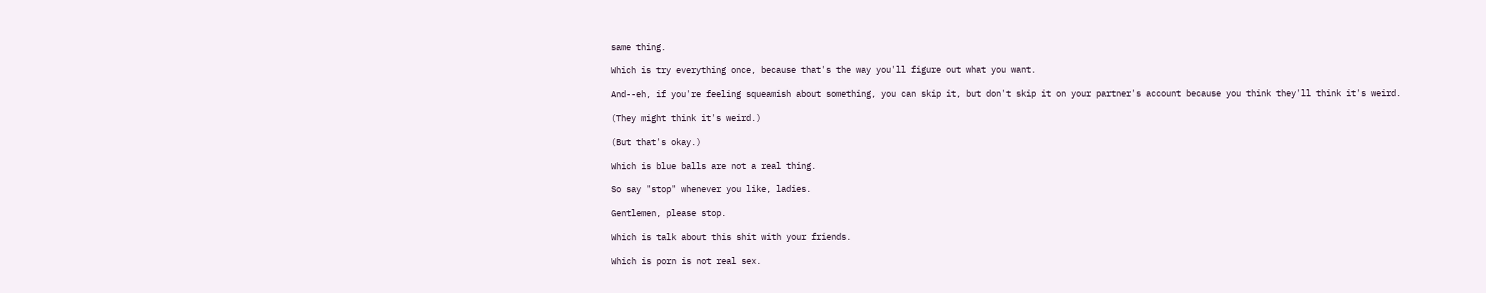same thing.

Which is try everything once, because that's the way you'll figure out what you want.

And--eh, if you're feeling squeamish about something, you can skip it, but don't skip it on your partner's account because you think they'll think it's weird.

(They might think it's weird.)

(But that's okay.)

Which is blue balls are not a real thing.

So say "stop" whenever you like, ladies.

Gentlemen, please stop.

Which is talk about this shit with your friends.

Which is porn is not real sex.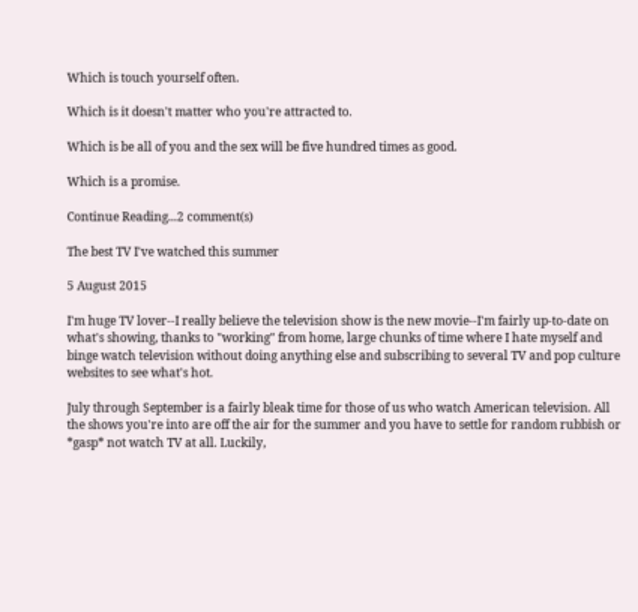Which is touch yourself often.

Which is it doesn't matter who you're attracted to.

Which is be all of you and the sex will be five hundred times as good.

Which is a promise.

Continue Reading...2 comment(s)

The best TV I've watched this summer

5 August 2015

I'm huge TV lover--I really believe the television show is the new movie--I'm fairly up-to-date on what's showing, thanks to "working" from home, large chunks of time where I hate myself and binge watch television without doing anything else and subscribing to several TV and pop culture websites to see what's hot.

July through September is a fairly bleak time for those of us who watch American television. All the shows you're into are off the air for the summer and you have to settle for random rubbish or *gasp* not watch TV at all. Luckily,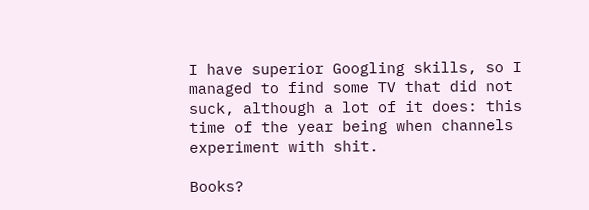I have superior Googling skills, so I managed to find some TV that did not suck, although a lot of it does: this time of the year being when channels experiment with shit.

Books?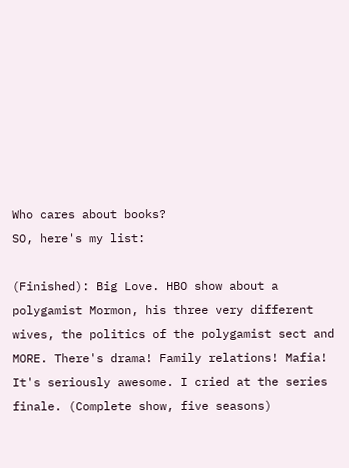Who cares about books?
SO, here's my list:

(Finished): Big Love. HBO show about a polygamist Mormon, his three very different wives, the politics of the polygamist sect and MORE. There's drama! Family relations! Mafia! It's seriously awesome. I cried at the series finale. (Complete show, five seasons)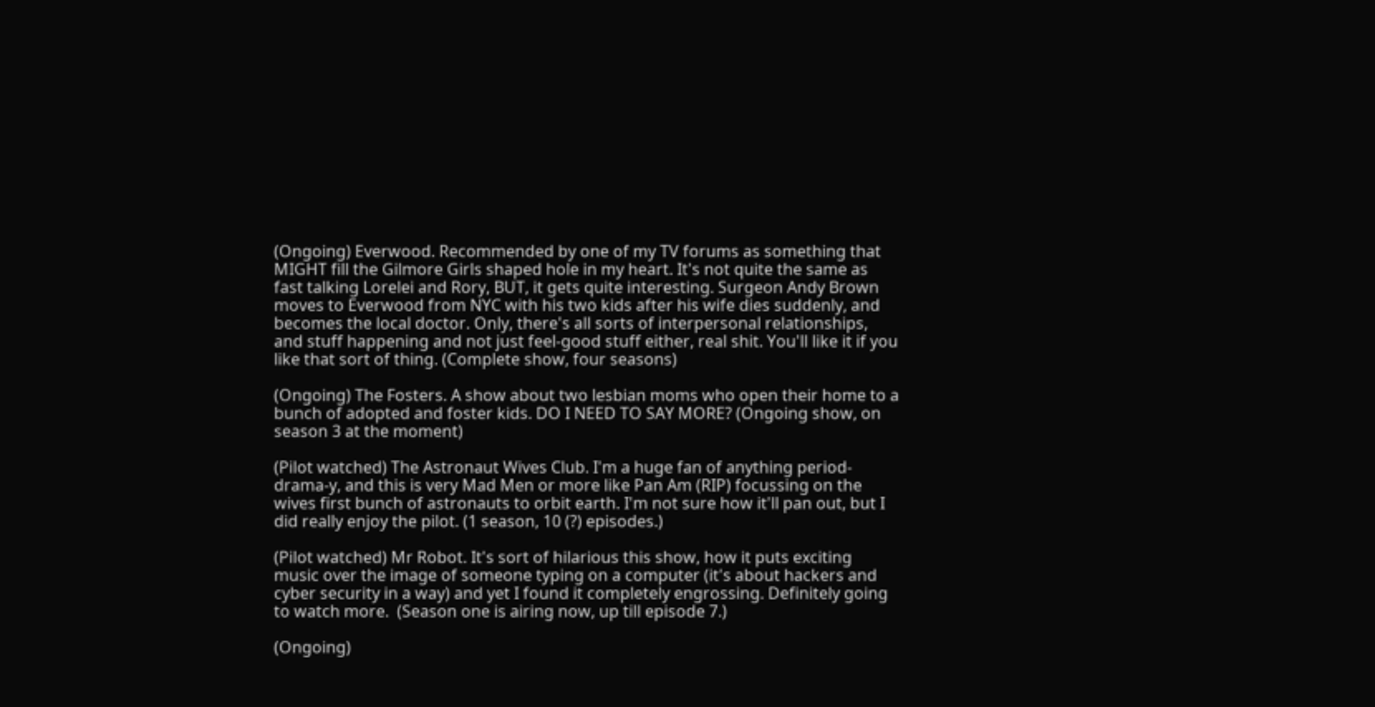(Ongoing) Everwood. Recommended by one of my TV forums as something that MIGHT fill the Gilmore Girls shaped hole in my heart. It's not quite the same as fast talking Lorelei and Rory, BUT, it gets quite interesting. Surgeon Andy Brown moves to Everwood from NYC with his two kids after his wife dies suddenly, and becomes the local doctor. Only, there's all sorts of interpersonal relationships, and stuff happening and not just feel-good stuff either, real shit. You'll like it if you like that sort of thing. (Complete show, four seasons)

(Ongoing) The Fosters. A show about two lesbian moms who open their home to a bunch of adopted and foster kids. DO I NEED TO SAY MORE? (Ongoing show, on season 3 at the moment)

(Pilot watched) The Astronaut Wives Club. I'm a huge fan of anything period-drama-y, and this is very Mad Men or more like Pan Am (RIP) focussing on the wives first bunch of astronauts to orbit earth. I'm not sure how it'll pan out, but I did really enjoy the pilot. (1 season, 10 (?) episodes.)

(Pilot watched) Mr Robot. It's sort of hilarious this show, how it puts exciting music over the image of someone typing on a computer (it's about hackers and cyber security in a way) and yet I found it completely engrossing. Definitely going to watch more.  (Season one is airing now, up till episode 7.)

(Ongoing)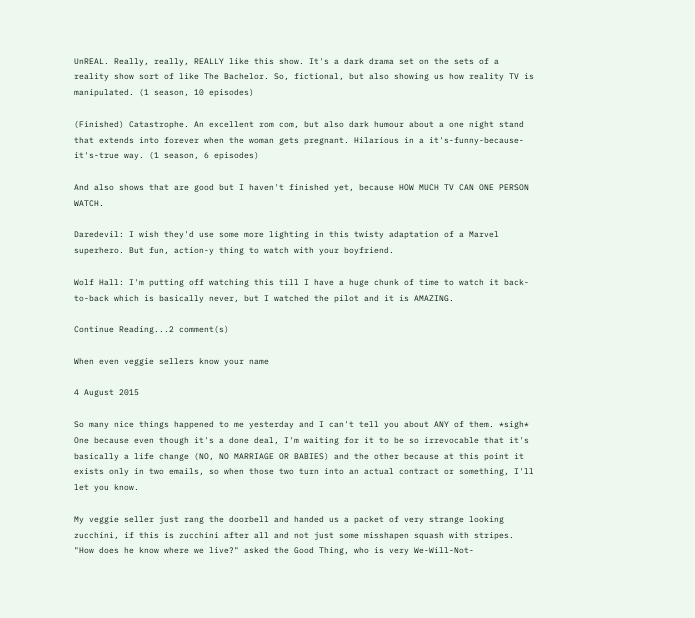UnREAL. Really, really, REALLY like this show. It's a dark drama set on the sets of a reality show sort of like The Bachelor. So, fictional, but also showing us how reality TV is manipulated. (1 season, 10 episodes)

(Finished) Catastrophe. An excellent rom com, but also dark humour about a one night stand that extends into forever when the woman gets pregnant. Hilarious in a it's-funny-because-it's-true way. (1 season, 6 episodes)

And also shows that are good but I haven't finished yet, because HOW MUCH TV CAN ONE PERSON WATCH.

Daredevil: I wish they'd use some more lighting in this twisty adaptation of a Marvel superhero. But fun, action-y thing to watch with your boyfriend.

Wolf Hall: I'm putting off watching this till I have a huge chunk of time to watch it back-to-back which is basically never, but I watched the pilot and it is AMAZING.

Continue Reading...2 comment(s)

When even veggie sellers know your name

4 August 2015

So many nice things happened to me yesterday and I can't tell you about ANY of them. *sigh* One because even though it's a done deal, I'm waiting for it to be so irrevocable that it's basically a life change (NO, NO MARRIAGE OR BABIES) and the other because at this point it exists only in two emails, so when those two turn into an actual contract or something, I'll let you know.

My veggie seller just rang the doorbell and handed us a packet of very strange looking zucchini, if this is zucchini after all and not just some misshapen squash with stripes. "How does he know where we live?" asked the Good Thing, who is very We-Will-Not-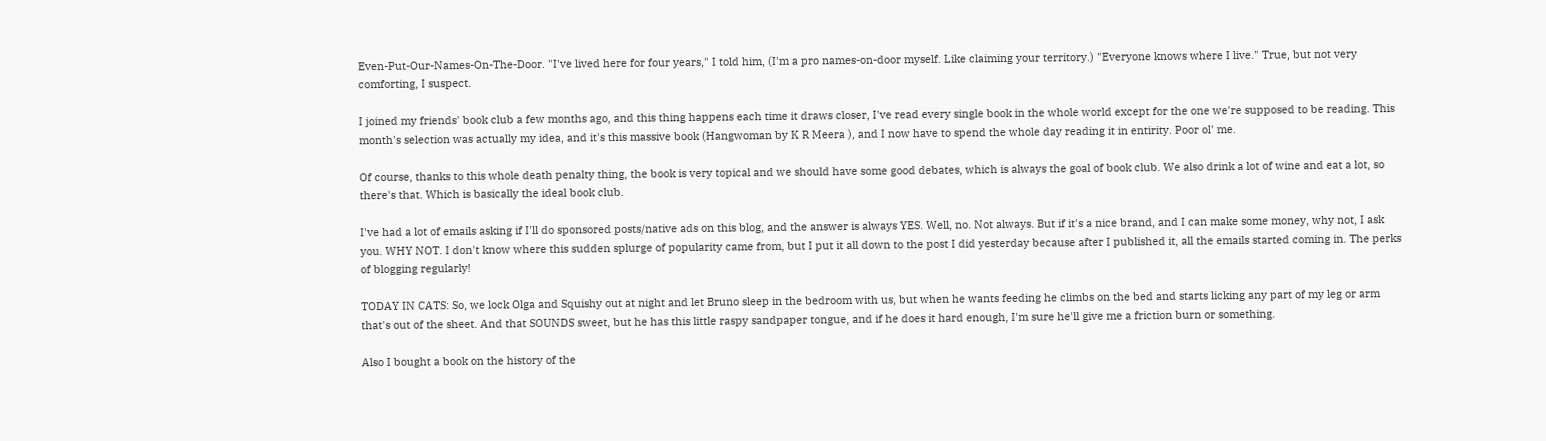Even-Put-Our-Names-On-The-Door. "I've lived here for four years," I told him, (I'm a pro names-on-door myself. Like claiming your territory.) "Everyone knows where I live." True, but not very comforting, I suspect.

I joined my friends' book club a few months ago, and this thing happens each time it draws closer, I've read every single book in the whole world except for the one we're supposed to be reading. This month's selection was actually my idea, and it's this massive book (Hangwoman by K R Meera ), and I now have to spend the whole day reading it in entirity. Poor ol' me.

Of course, thanks to this whole death penalty thing, the book is very topical and we should have some good debates, which is always the goal of book club. We also drink a lot of wine and eat a lot, so there's that. Which is basically the ideal book club.

I've had a lot of emails asking if I'll do sponsored posts/native ads on this blog, and the answer is always YES. Well, no. Not always. But if it's a nice brand, and I can make some money, why not, I ask you. WHY NOT. I don't know where this sudden splurge of popularity came from, but I put it all down to the post I did yesterday because after I published it, all the emails started coming in. The perks of blogging regularly!

TODAY IN CATS: So, we lock Olga and Squishy out at night and let Bruno sleep in the bedroom with us, but when he wants feeding he climbs on the bed and starts licking any part of my leg or arm that's out of the sheet. And that SOUNDS sweet, but he has this little raspy sandpaper tongue, and if he does it hard enough, I'm sure he'll give me a friction burn or something.

Also I bought a book on the history of the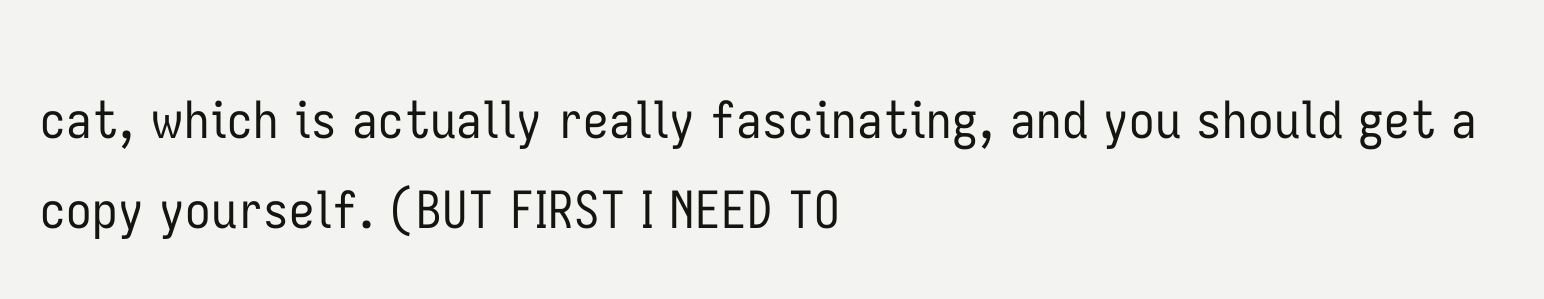cat, which is actually really fascinating, and you should get a copy yourself. (BUT FIRST I NEED TO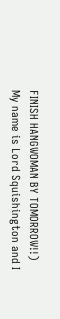FINISH HANGWOMAN BY TOMORROW!!)
My name is Lord Squishington and I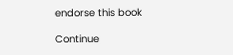endorse this book

Continue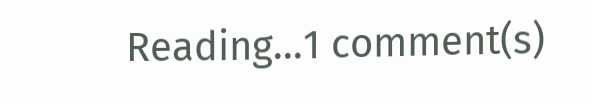Reading...1 comment(s)